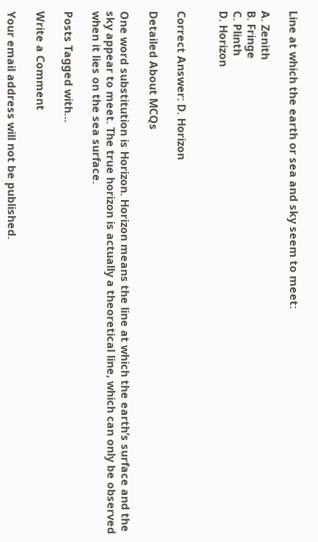Line at which the earth or sea and sky seem to meet:

A. Zenith
B. Fringe
C. Plinth
D. Horizon


Correct Answer: D. Horizon

Detailed About MCQs

One word substitution is Horizon. Horizon means the line at which the earth’s surface and the sky appear to meet. The true horizon is actually a theoretical line, which can only be observed when it lies on the sea surface.

Posts Tagged with…

Write a Comment

Your email address will not be published.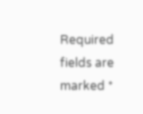Required fields are marked *